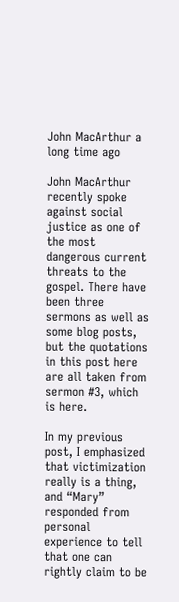John MacArthur a long time ago

John MacArthur recently spoke against social justice as one of the most dangerous current threats to the gospel. There have been three sermons as well as some blog posts, but the quotations in this post here are all taken from sermon #3, which is here.

In my previous post, I emphasized that victimization really is a thing, and “Mary” responded from personal experience to tell that one can rightly claim to be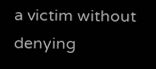a victim without denying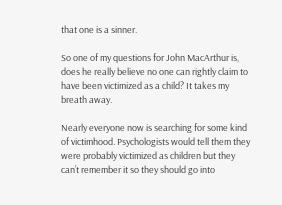that one is a sinner.

So one of my questions for John MacArthur is, does he really believe no one can rightly claim to have been victimized as a child? It takes my breath away.

Nearly everyone now is searching for some kind of victimhood. Psychologists would tell them they were probably victimized as children but they can’t remember it so they should go into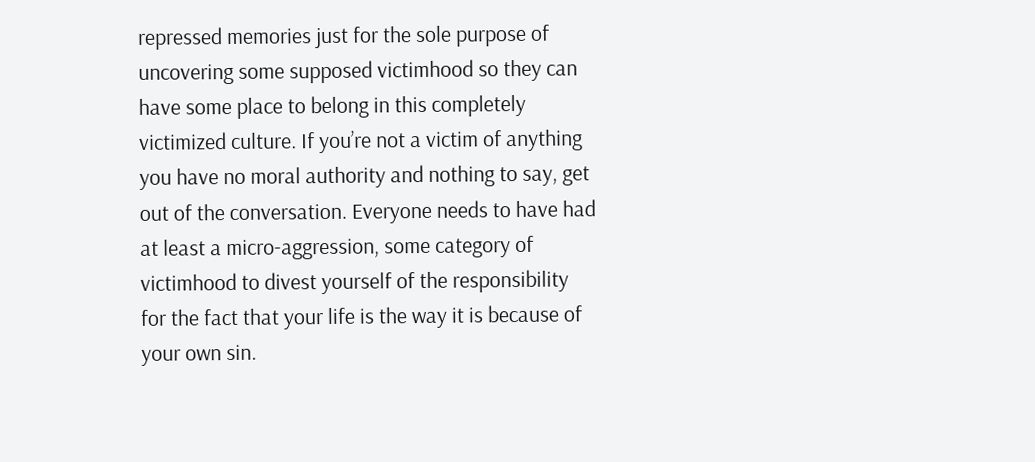repressed memories just for the sole purpose of uncovering some supposed victimhood so they can have some place to belong in this completely victimized culture. If you’re not a victim of anything you have no moral authority and nothing to say, get out of the conversation. Everyone needs to have had at least a micro-aggression, some category of victimhood to divest yourself of the responsibility for the fact that your life is the way it is because of your own sin.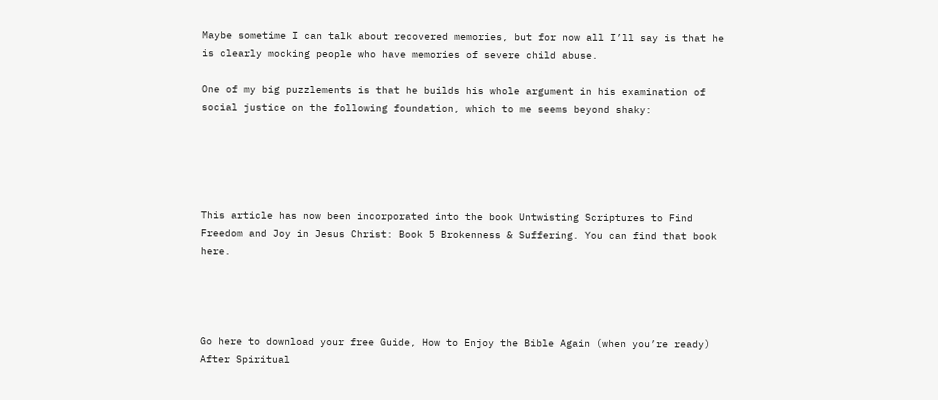Maybe sometime I can talk about recovered memories, but for now all I’ll say is that he is clearly mocking people who have memories of severe child abuse.

One of my big puzzlements is that he builds his whole argument in his examination of social justice on the following foundation, which to me seems beyond shaky:





This article has now been incorporated into the book Untwisting Scriptures to Find Freedom and Joy in Jesus Christ: Book 5 Brokenness & Suffering. You can find that book here.




Go here to download your free Guide, How to Enjoy the Bible Again (when you’re ready) After Spiritual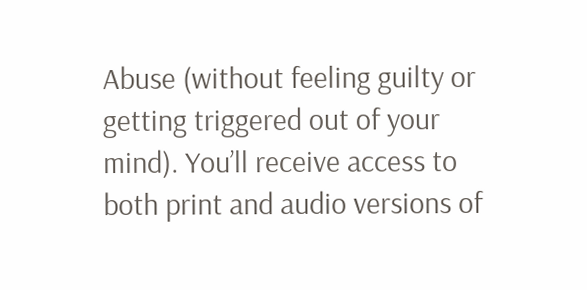Abuse (without feeling guilty or getting triggered out of your mind). You’ll receive access to both print and audio versions of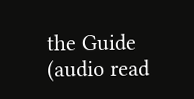the Guide (audio read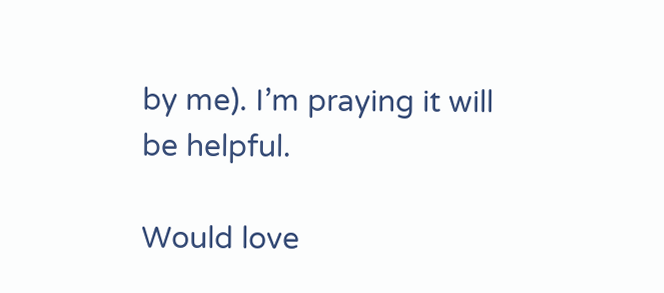by me). I’m praying it will be helpful.

Would love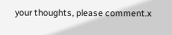your thoughts, please comment.x